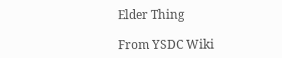Elder Thing

From YSDC Wiki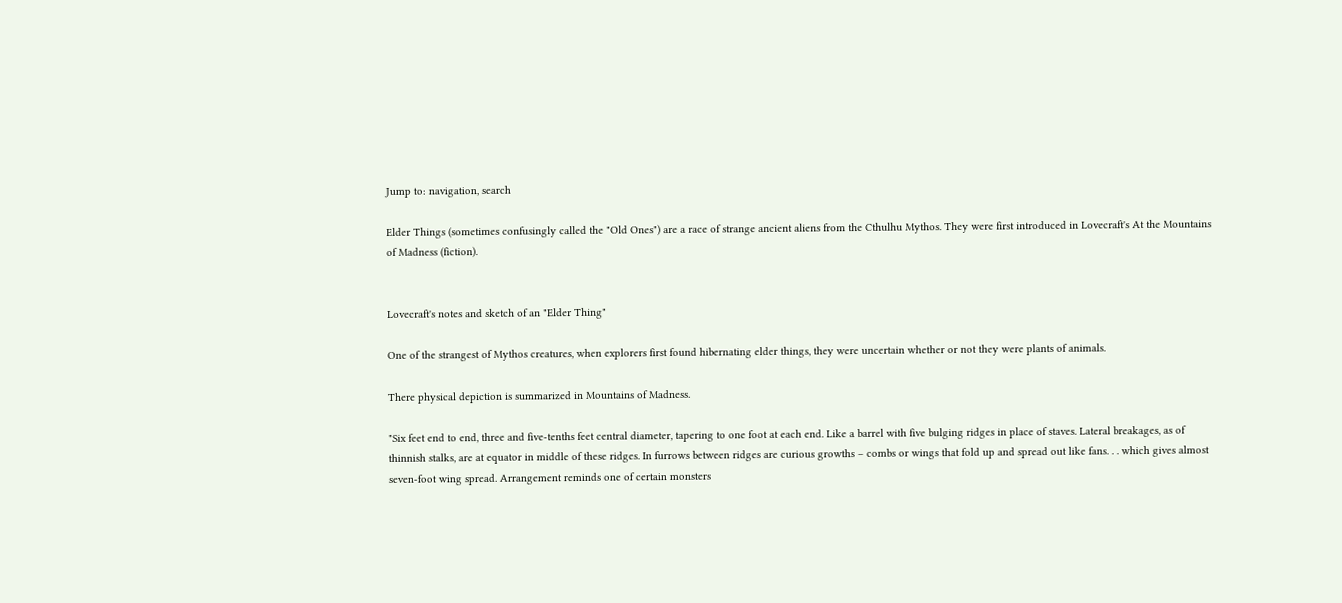Jump to: navigation, search

Elder Things (sometimes confusingly called the "Old Ones") are a race of strange ancient aliens from the Cthulhu Mythos. They were first introduced in Lovecraft's At the Mountains of Madness (fiction).


Lovecraft's notes and sketch of an "Elder Thing"

One of the strangest of Mythos creatures, when explorers first found hibernating elder things, they were uncertain whether or not they were plants of animals.

There physical depiction is summarized in Mountains of Madness.

"Six feet end to end, three and five-tenths feet central diameter, tapering to one foot at each end. Like a barrel with five bulging ridges in place of staves. Lateral breakages, as of thinnish stalks, are at equator in middle of these ridges. In furrows between ridges are curious growths – combs or wings that fold up and spread out like fans. . . which gives almost seven-foot wing spread. Arrangement reminds one of certain monsters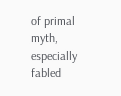of primal myth, especially fabled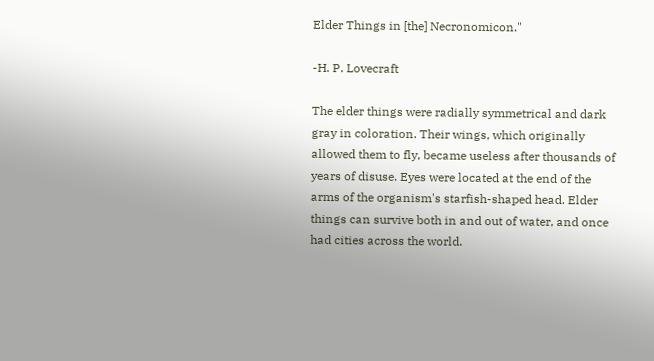Elder Things in [the] Necronomicon."

-H. P. Lovecraft

The elder things were radially symmetrical and dark gray in coloration. Their wings, which originally allowed them to fly, became useless after thousands of years of disuse. Eyes were located at the end of the arms of the organism's starfish-shaped head. Elder things can survive both in and out of water, and once had cities across the world.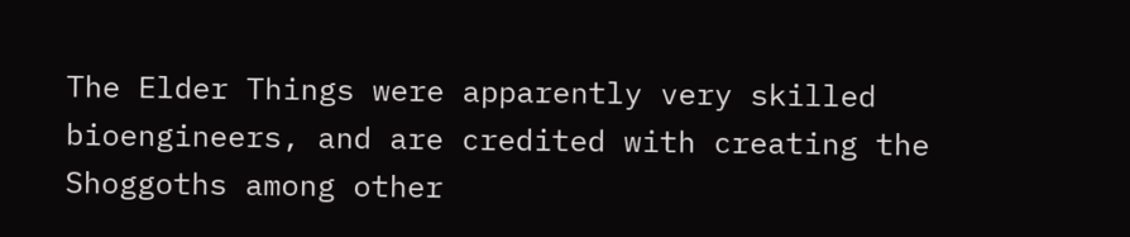The Elder Things were apparently very skilled bioengineers, and are credited with creating the Shoggoths among other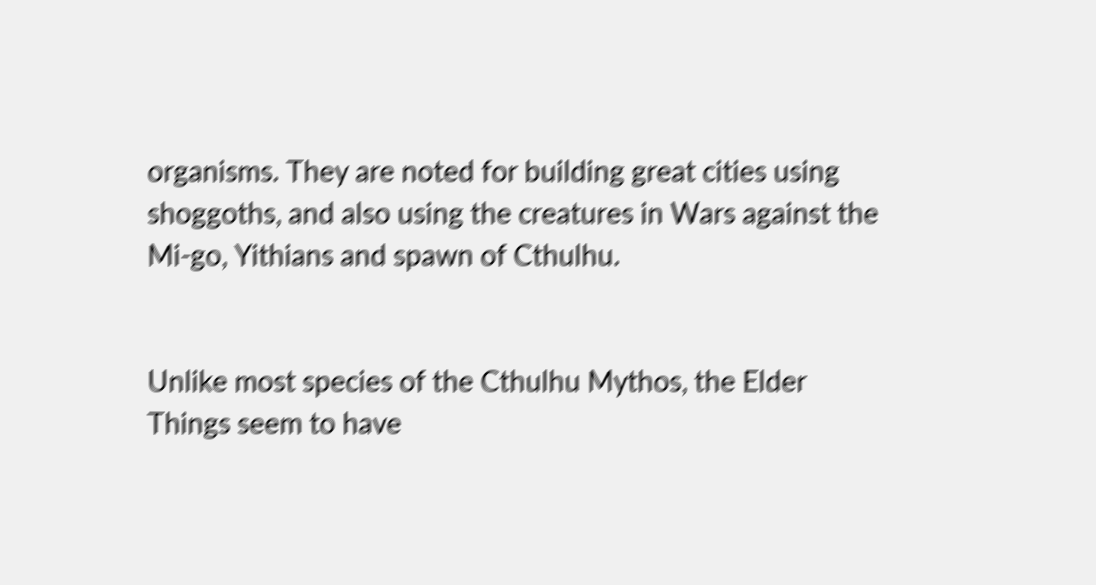organisms. They are noted for building great cities using shoggoths, and also using the creatures in Wars against the Mi-go, Yithians and spawn of Cthulhu.


Unlike most species of the Cthulhu Mythos, the Elder Things seem to have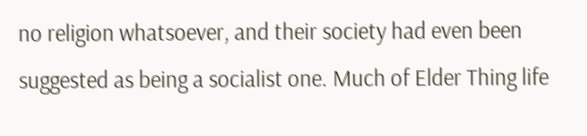no religion whatsoever, and their society had even been suggested as being a socialist one. Much of Elder Thing life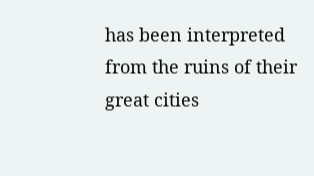has been interpreted from the ruins of their great cities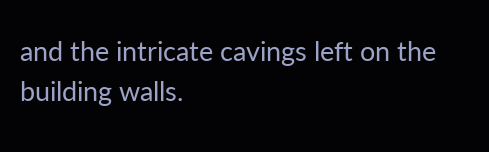and the intricate cavings left on the building walls.